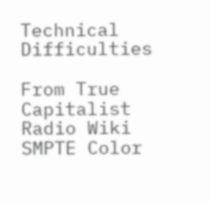Technical Difficulties

From True Capitalist Radio Wiki
SMPTE Color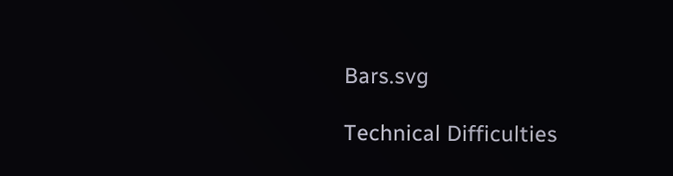Bars.svg

Technical Difficulties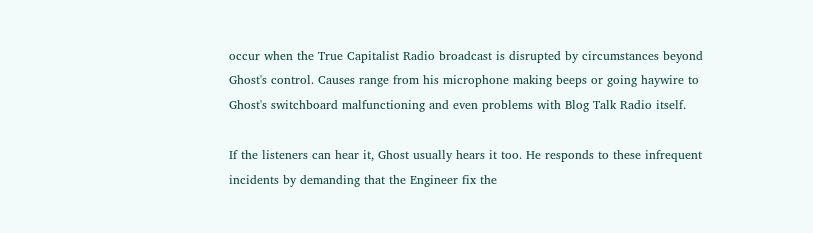occur when the True Capitalist Radio broadcast is disrupted by circumstances beyond Ghost's control. Causes range from his microphone making beeps or going haywire to Ghost's switchboard malfunctioning and even problems with Blog Talk Radio itself.

If the listeners can hear it, Ghost usually hears it too. He responds to these infrequent incidents by demanding that the Engineer fix the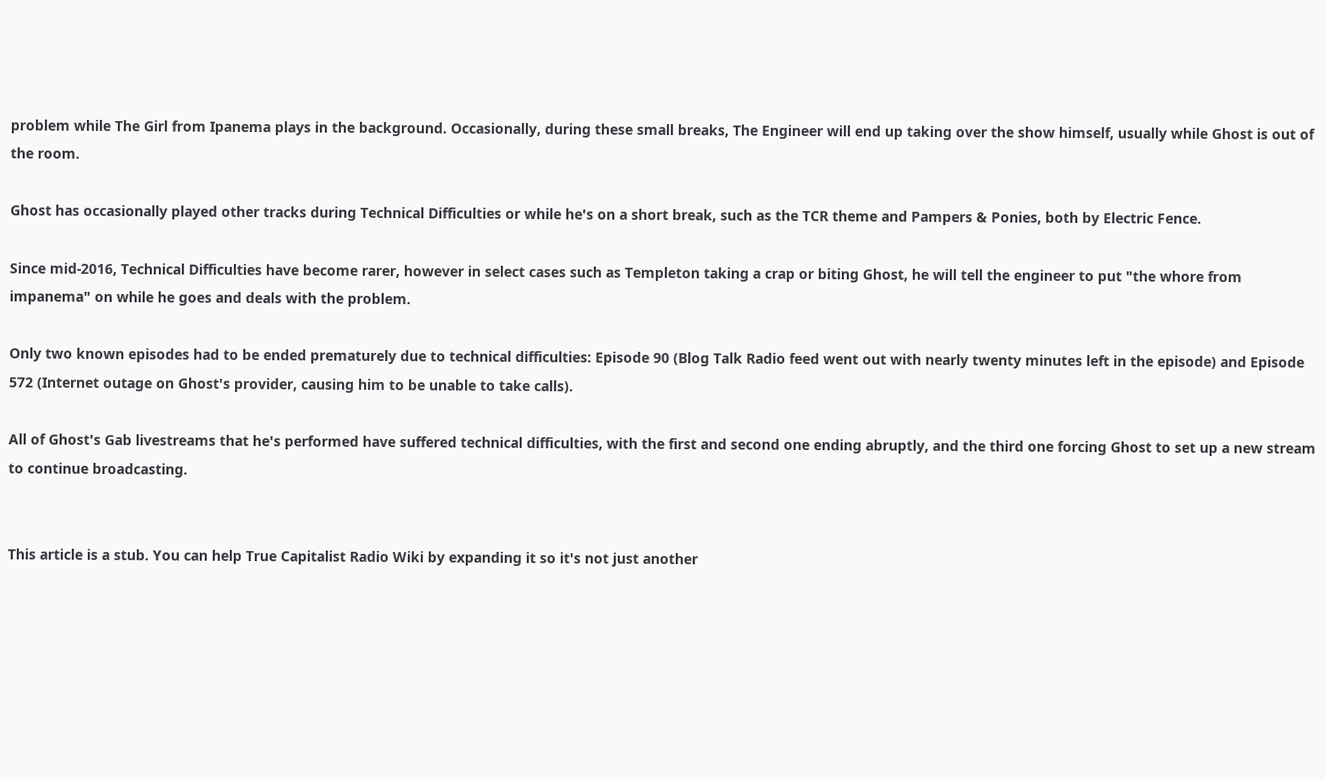problem while The Girl from Ipanema plays in the background. Occasionally, during these small breaks, The Engineer will end up taking over the show himself, usually while Ghost is out of the room.

Ghost has occasionally played other tracks during Technical Difficulties or while he's on a short break, such as the TCR theme and Pampers & Ponies, both by Electric Fence.

Since mid-2016, Technical Difficulties have become rarer, however in select cases such as Templeton taking a crap or biting Ghost, he will tell the engineer to put "the whore from impanema" on while he goes and deals with the problem.

Only two known episodes had to be ended prematurely due to technical difficulties: Episode 90 (Blog Talk Radio feed went out with nearly twenty minutes left in the episode) and Episode 572 (Internet outage on Ghost's provider, causing him to be unable to take calls).

All of Ghost's Gab livestreams that he's performed have suffered technical difficulties, with the first and second one ending abruptly, and the third one forcing Ghost to set up a new stream to continue broadcasting.


This article is a stub. You can help True Capitalist Radio Wiki by expanding it so it's not just another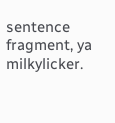sentence fragment, ya milkylicker.